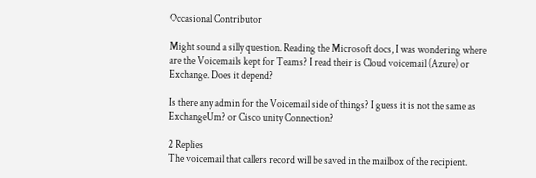Occasional Contributor

Might sound a silly question. Reading the Microsoft docs, I was wondering where are the Voicemails kept for Teams? I read their is Cloud voicemail (Azure) or Exchange. Does it depend?

Is there any admin for the Voicemail side of things? I guess it is not the same as ExchangeUm? or Cisco unity Connection?

2 Replies
The voicemail that callers record will be saved in the mailbox of the recipient.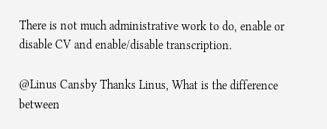There is not much administrative work to do, enable or disable CV and enable/disable transcription.

@Linus Cansby Thanks Linus, What is the difference between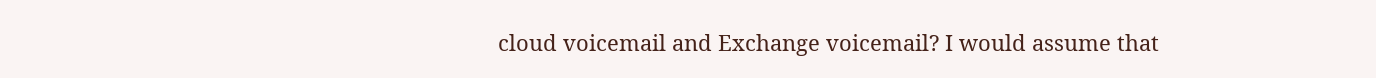cloud voicemail and Exchange voicemail? I would assume that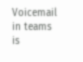Voicemail in teams is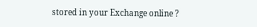stored in your Exchange online ?